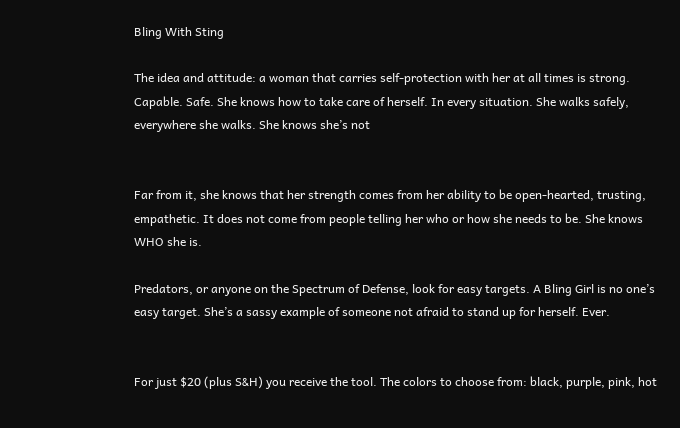Bling With Sting

The idea and attitude: a woman that carries self-protection with her at all times is strong. Capable. Safe. She knows how to take care of herself. In every situation. She walks safely, everywhere she walks. She knows she’s not


Far from it, she knows that her strength comes from her ability to be open-hearted, trusting, empathetic. It does not come from people telling her who or how she needs to be. She knows WHO she is.

Predators, or anyone on the Spectrum of Defense, look for easy targets. A Bling Girl is no one’s easy target. She’s a sassy example of someone not afraid to stand up for herself. Ever.


For just $20 (plus S&H) you receive the tool. The colors to choose from: black, purple, pink, hot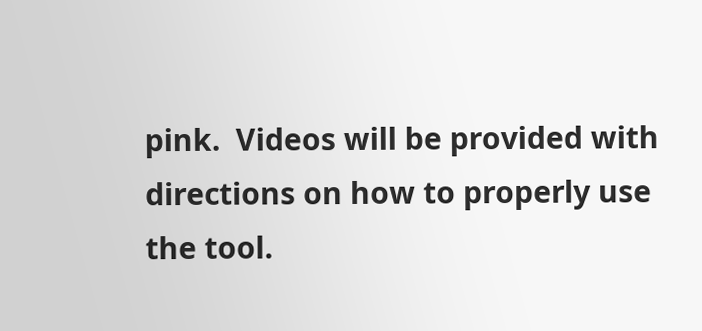pink.  Videos will be provided with directions on how to properly use the tool.